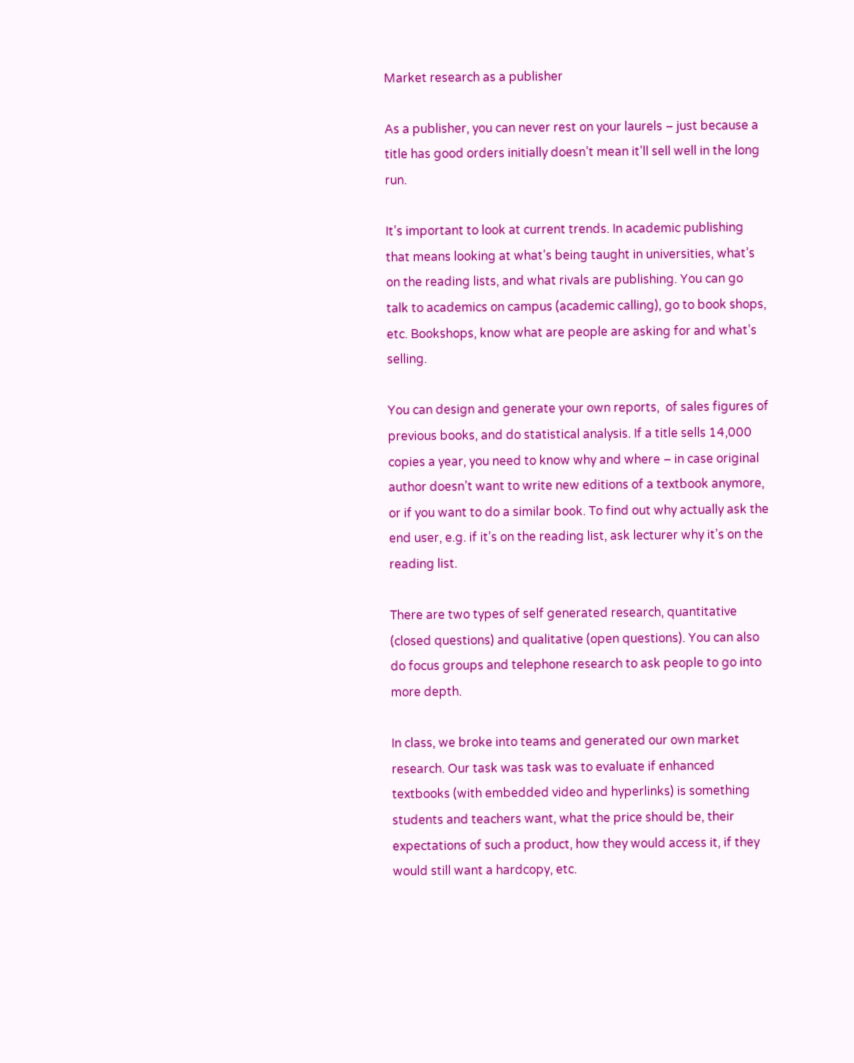Market research as a publisher

As a publisher, you can never rest on your laurels – just because a title has good orders initially doesn’t mean it’ll sell well in the long run.

It’s important to look at current trends. In academic publishing that means looking at what’s being taught in universities, what’s on the reading lists, and what rivals are publishing. You can go talk to academics on campus (academic calling), go to book shops, etc. Bookshops, know what are people are asking for and what’s selling.

You can design and generate your own reports,  of sales figures of previous books, and do statistical analysis. If a title sells 14,000 copies a year, you need to know why and where – in case original author doesn’t want to write new editions of a textbook anymore, or if you want to do a similar book. To find out why actually ask the end user, e.g. if it’s on the reading list, ask lecturer why it’s on the reading list.

There are two types of self generated research, quantitative (closed questions) and qualitative (open questions). You can also do focus groups and telephone research to ask people to go into more depth.

In class, we broke into teams and generated our own market research. Our task was task was to evaluate if enhanced textbooks (with embedded video and hyperlinks) is something students and teachers want, what the price should be, their expectations of such a product, how they would access it, if they would still want a hardcopy, etc.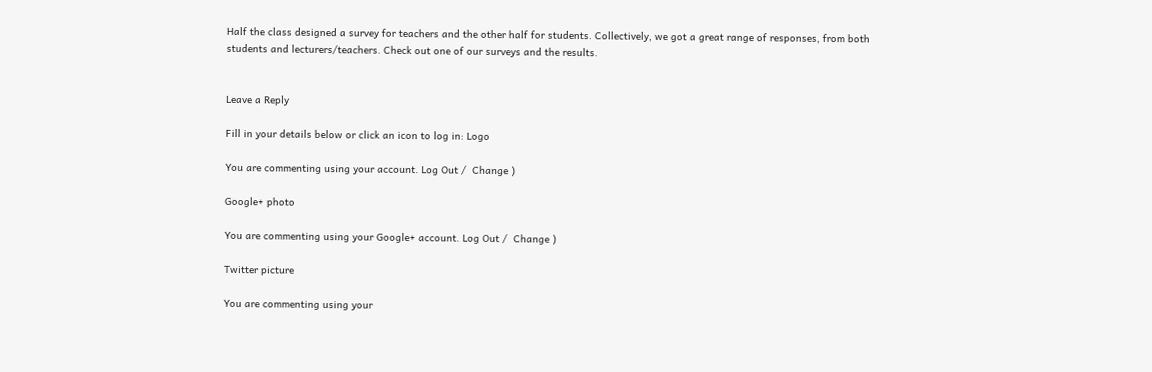Half the class designed a survey for teachers and the other half for students. Collectively, we got a great range of responses, from both students and lecturers/teachers. Check out one of our surveys and the results.


Leave a Reply

Fill in your details below or click an icon to log in: Logo

You are commenting using your account. Log Out /  Change )

Google+ photo

You are commenting using your Google+ account. Log Out /  Change )

Twitter picture

You are commenting using your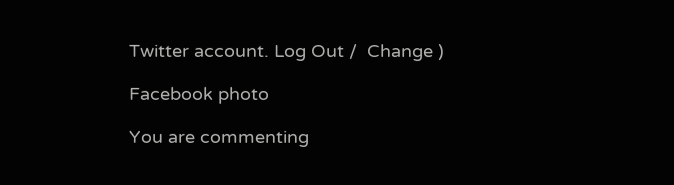Twitter account. Log Out /  Change )

Facebook photo

You are commenting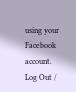using your Facebook account. Log Out /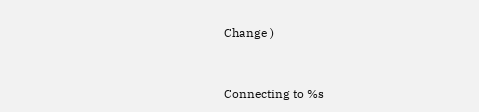Change )


Connecting to %s